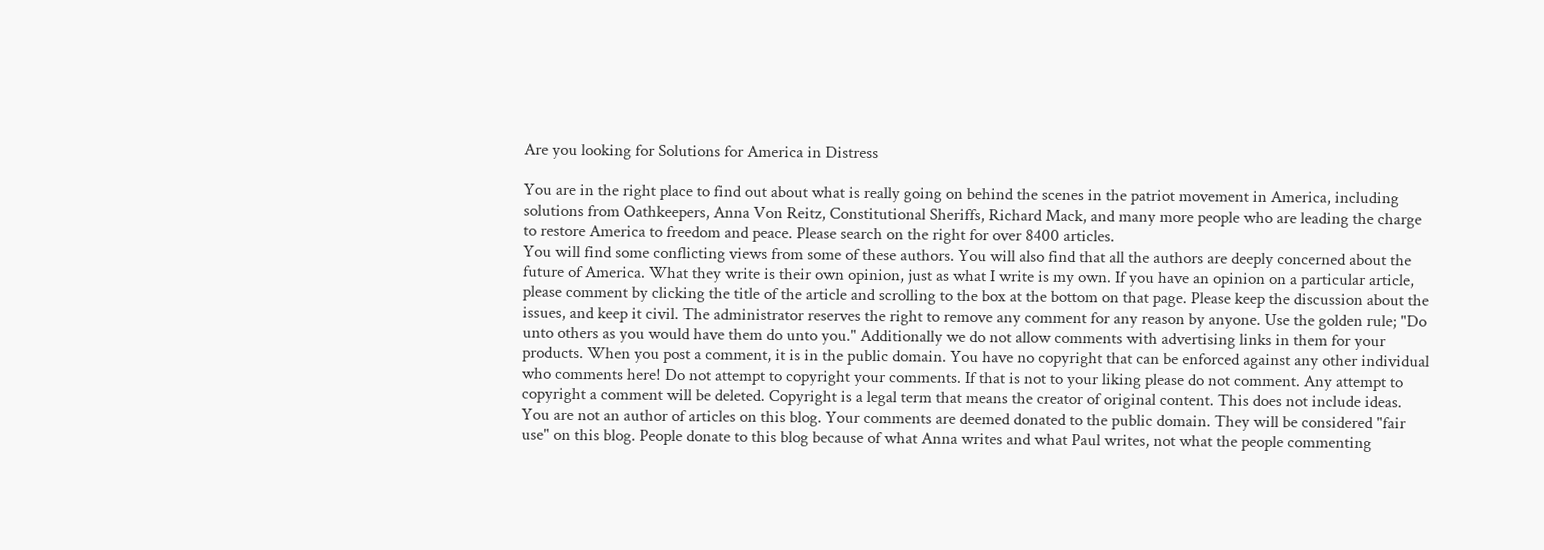Are you looking for Solutions for America in Distress

You are in the right place to find out about what is really going on behind the scenes in the patriot movement in America, including solutions from Oathkeepers, Anna Von Reitz, Constitutional Sheriffs, Richard Mack, and many more people who are leading the charge to restore America to freedom and peace. Please search on the right for over 8400 articles.
You will find some conflicting views from some of these authors. You will also find that all the authors are deeply concerned about the future of America. What they write is their own opinion, just as what I write is my own. If you have an opinion on a particular article, please comment by clicking the title of the article and scrolling to the box at the bottom on that page. Please keep the discussion about the issues, and keep it civil. The administrator reserves the right to remove any comment for any reason by anyone. Use the golden rule; "Do unto others as you would have them do unto you." Additionally we do not allow comments with advertising links in them for your products. When you post a comment, it is in the public domain. You have no copyright that can be enforced against any other individual who comments here! Do not attempt to copyright your comments. If that is not to your liking please do not comment. Any attempt to copyright a comment will be deleted. Copyright is a legal term that means the creator of original content. This does not include ideas. You are not an author of articles on this blog. Your comments are deemed donated to the public domain. They will be considered "fair use" on this blog. People donate to this blog because of what Anna writes and what Paul writes, not what the people commenting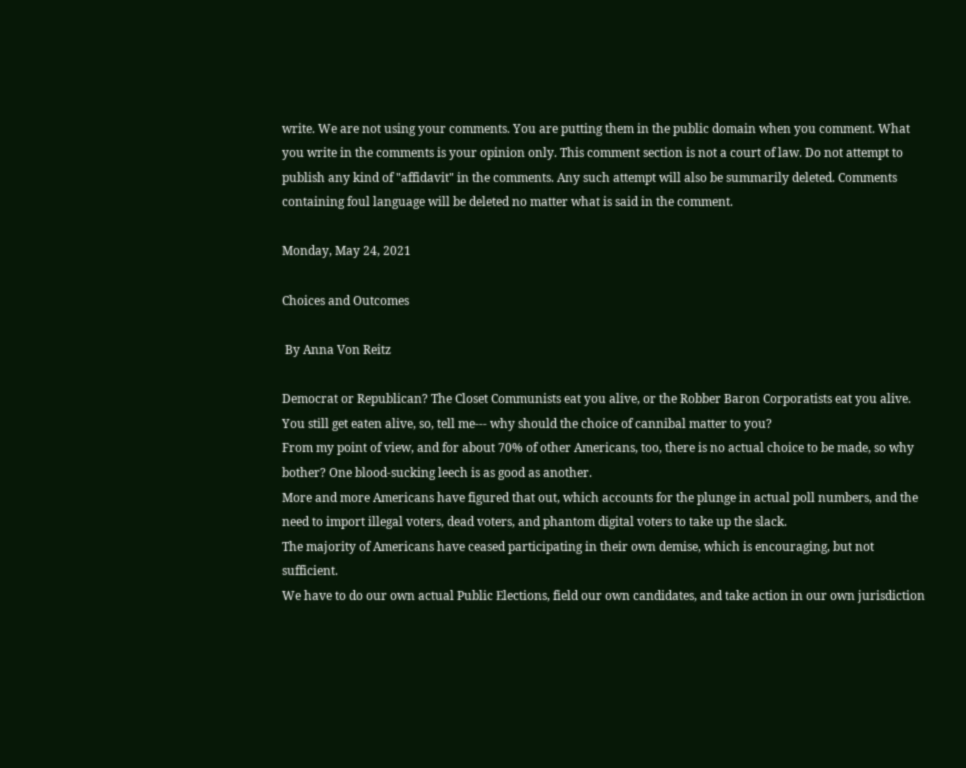write. We are not using your comments. You are putting them in the public domain when you comment. What you write in the comments is your opinion only. This comment section is not a court of law. Do not attempt to publish any kind of "affidavit" in the comments. Any such attempt will also be summarily deleted. Comments containing foul language will be deleted no matter what is said in the comment.

Monday, May 24, 2021

Choices and Outcomes

 By Anna Von Reitz

Democrat or Republican? The Closet Communists eat you alive, or the Robber Baron Corporatists eat you alive. You still get eaten alive, so, tell me--- why should the choice of cannibal matter to you?
From my point of view, and for about 70% of other Americans, too, there is no actual choice to be made, so why bother? One blood-sucking leech is as good as another.
More and more Americans have figured that out, which accounts for the plunge in actual poll numbers, and the need to import illegal voters, dead voters, and phantom digital voters to take up the slack.
The majority of Americans have ceased participating in their own demise, which is encouraging, but not sufficient.
We have to do our own actual Public Elections, field our own candidates, and take action in our own jurisdiction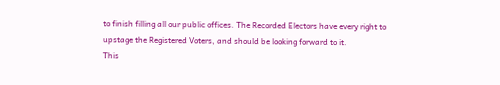to finish filling all our public offices. The Recorded Electors have every right to upstage the Registered Voters, and should be looking forward to it.
This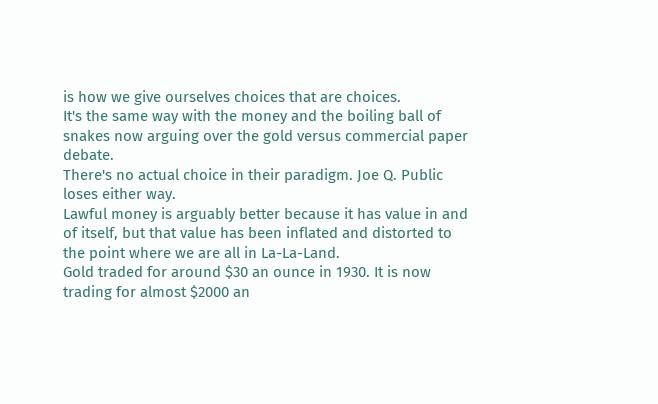is how we give ourselves choices that are choices.
It's the same way with the money and the boiling ball of snakes now arguing over the gold versus commercial paper debate.
There's no actual choice in their paradigm. Joe Q. Public loses either way.
Lawful money is arguably better because it has value in and of itself, but that value has been inflated and distorted to the point where we are all in La-La-Land.
Gold traded for around $30 an ounce in 1930. It is now trading for almost $2000 an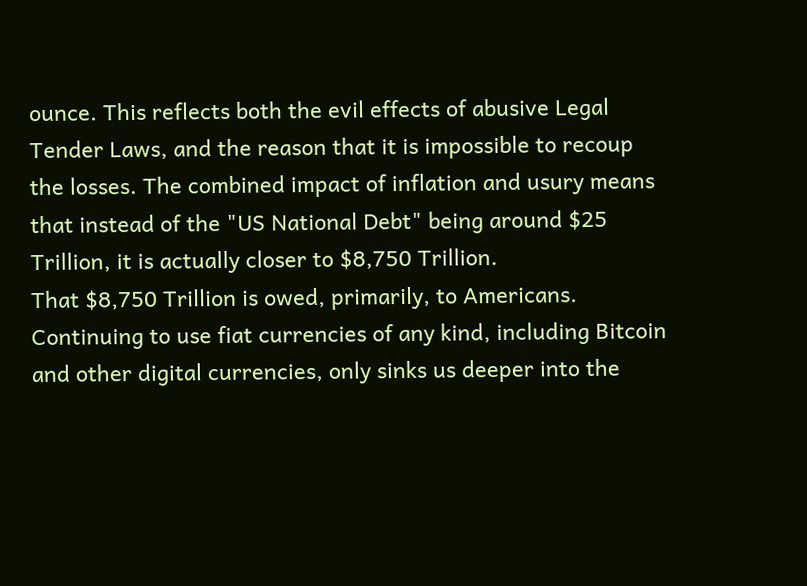ounce. This reflects both the evil effects of abusive Legal Tender Laws, and the reason that it is impossible to recoup the losses. The combined impact of inflation and usury means that instead of the "US National Debt" being around $25 Trillion, it is actually closer to $8,750 Trillion.
That $8,750 Trillion is owed, primarily, to Americans.
Continuing to use fiat currencies of any kind, including Bitcoin and other digital currencies, only sinks us deeper into the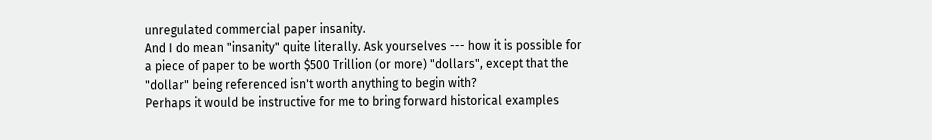unregulated commercial paper insanity.
And I do mean "insanity" quite literally. Ask yourselves --- how it is possible for a piece of paper to be worth $500 Trillion (or more) "dollars", except that the "dollar" being referenced isn't worth anything to begin with?
Perhaps it would be instructive for me to bring forward historical examples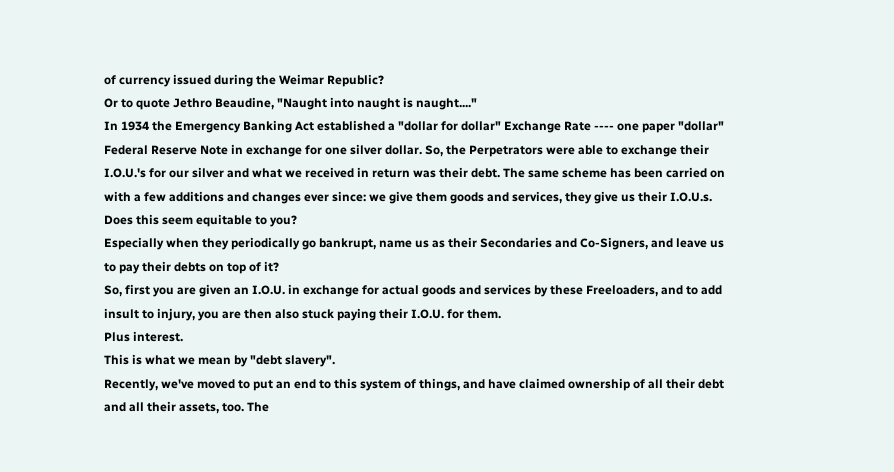of currency issued during the Weimar Republic?
Or to quote Jethro Beaudine, "Naught into naught is naught...."
In 1934 the Emergency Banking Act established a "dollar for dollar" Exchange Rate ---- one paper "dollar" Federal Reserve Note in exchange for one silver dollar. So, the Perpetrators were able to exchange their I.O.U.'s for our silver and what we received in return was their debt. The same scheme has been carried on with a few additions and changes ever since: we give them goods and services, they give us their I.O.U.s.
Does this seem equitable to you?
Especially when they periodically go bankrupt, name us as their Secondaries and Co-Signers, and leave us to pay their debts on top of it?
So, first you are given an I.O.U. in exchange for actual goods and services by these Freeloaders, and to add insult to injury, you are then also stuck paying their I.O.U. for them.
Plus interest.
This is what we mean by "debt slavery".
Recently, we've moved to put an end to this system of things, and have claimed ownership of all their debt and all their assets, too. The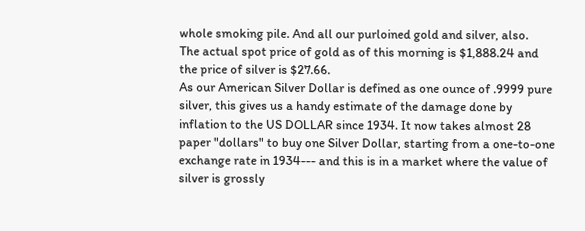whole smoking pile. And all our purloined gold and silver, also.
The actual spot price of gold as of this morning is $1,888.24 and the price of silver is $27.66.
As our American Silver Dollar is defined as one ounce of .9999 pure silver, this gives us a handy estimate of the damage done by inflation to the US DOLLAR since 1934. It now takes almost 28 paper "dollars" to buy one Silver Dollar, starting from a one-to-one exchange rate in 1934--- and this is in a market where the value of silver is grossly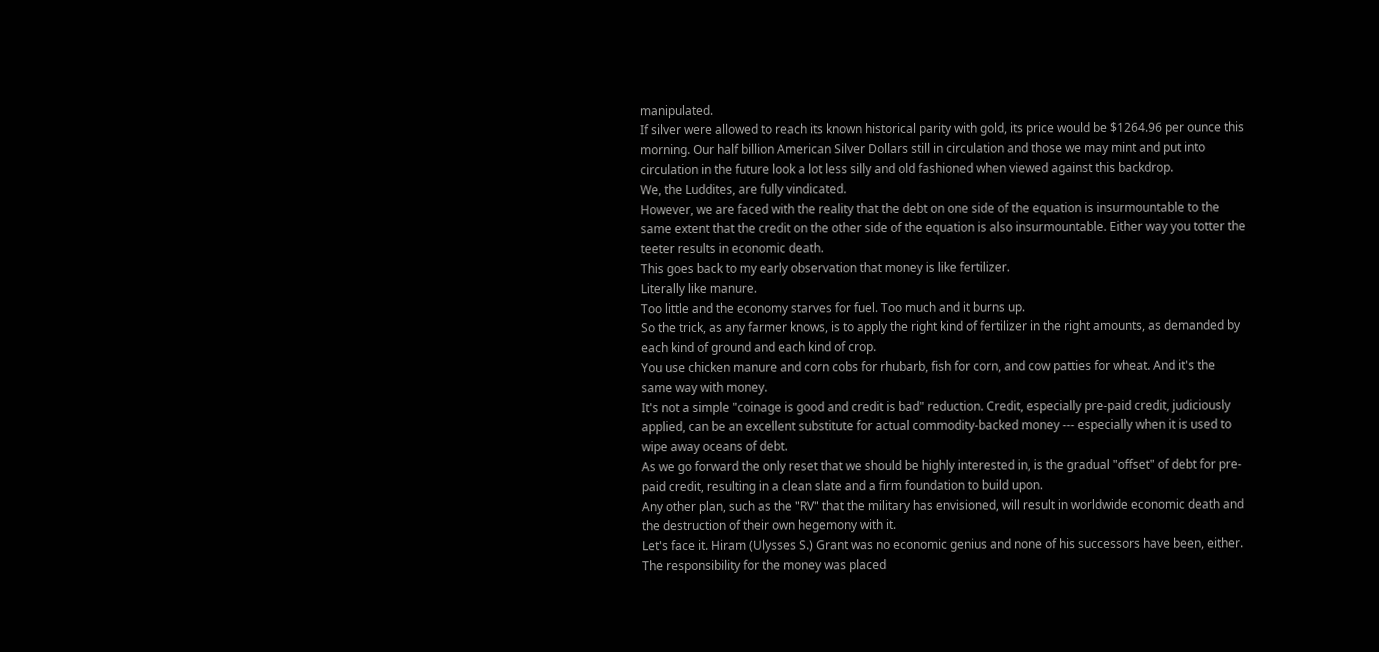manipulated.
If silver were allowed to reach its known historical parity with gold, its price would be $1264.96 per ounce this morning. Our half billion American Silver Dollars still in circulation and those we may mint and put into circulation in the future look a lot less silly and old fashioned when viewed against this backdrop.
We, the Luddites, are fully vindicated.
However, we are faced with the reality that the debt on one side of the equation is insurmountable to the same extent that the credit on the other side of the equation is also insurmountable. Either way you totter the teeter results in economic death.
This goes back to my early observation that money is like fertilizer.
Literally like manure.
Too little and the economy starves for fuel. Too much and it burns up.
So the trick, as any farmer knows, is to apply the right kind of fertilizer in the right amounts, as demanded by each kind of ground and each kind of crop.
You use chicken manure and corn cobs for rhubarb, fish for corn, and cow patties for wheat. And it's the same way with money.
It's not a simple "coinage is good and credit is bad" reduction. Credit, especially pre-paid credit, judiciously applied, can be an excellent substitute for actual commodity-backed money --- especially when it is used to wipe away oceans of debt.
As we go forward the only reset that we should be highly interested in, is the gradual "offset" of debt for pre-paid credit, resulting in a clean slate and a firm foundation to build upon.
Any other plan, such as the "RV" that the military has envisioned, will result in worldwide economic death and the destruction of their own hegemony with it.
Let's face it. Hiram (Ulysses S.) Grant was no economic genius and none of his successors have been, either. The responsibility for the money was placed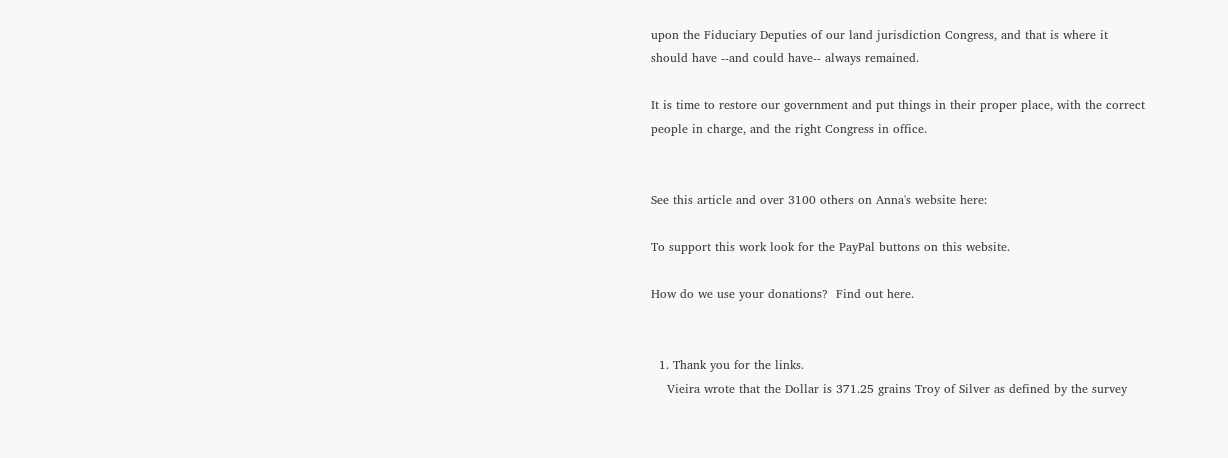upon the Fiduciary Deputies of our land jurisdiction Congress, and that is where it should have --and could have-- always remained.

It is time to restore our government and put things in their proper place, with the correct people in charge, and the right Congress in office.


See this article and over 3100 others on Anna's website here:

To support this work look for the PayPal buttons on this website.

How do we use your donations?  Find out here.


  1. Thank you for the links.
    Vieira wrote that the Dollar is 371.25 grains Troy of Silver as defined by the survey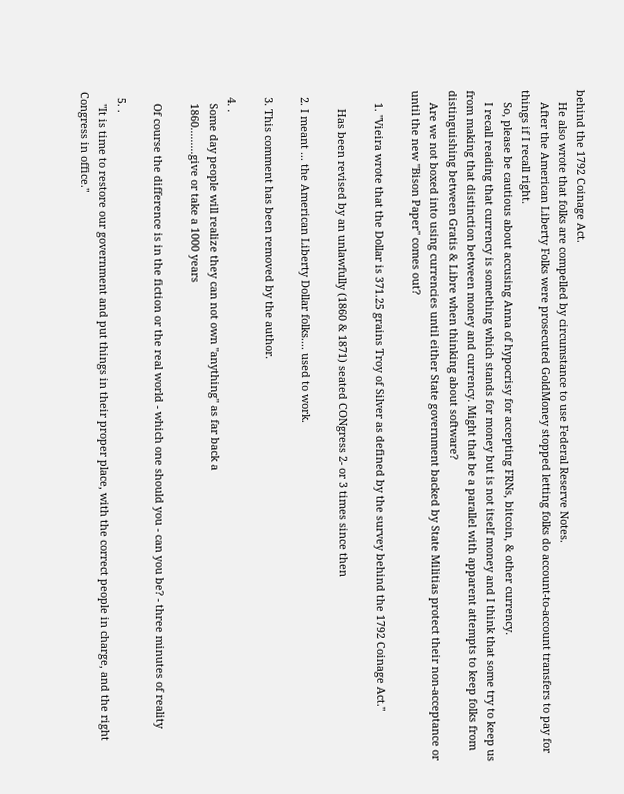behind the 1792 Coinage Act.
    He also wrote that folks are compelled by circumstance to use Federal Reserve Notes.
    After the American Liberty Folks were prosecuted GoldMoney stopped letting folks do account-to-account transfers to pay for things if I recall right.
    So, please be cautious about accusing Anna of hypocrisy for accepting FRNs, bitcoin, & other currency.
    I recall reading that currency is something which stands for money but is not itself money and I think that some try to keep us from making that distinction between money and currency. Might that be a parallel with apparent attempts to keep folks from distinguishing between Gratis & Libre when thinking about software?
    Are we not boxed into using currencies until either State government backed by State Militias protect their non-acceptance or until the new "Bison Paper" comes out?

    1. "Vieira wrote that the Dollar is 371.25 grains Troy of Silver as defined by the survey behind the 1792 Coinage Act."

      Has been revised by an unlawfully (1860 & 1871) seated CONgress 2- or 3 times since then

  2. I meant ... the American Liberty Dollar folks.... used to work.

  3. This comment has been removed by the author.

  4. .
    Some day people will realize they can not own "anything" as far back a
    1860.........give or take a 1000 years

    Of course the difference is in the fiction or the real world - which one should you - can you be? - three minutes of reality

  5. .
    "It is time to restore our government and put things in their proper place, with the correct people in charge, and the right Congress in office."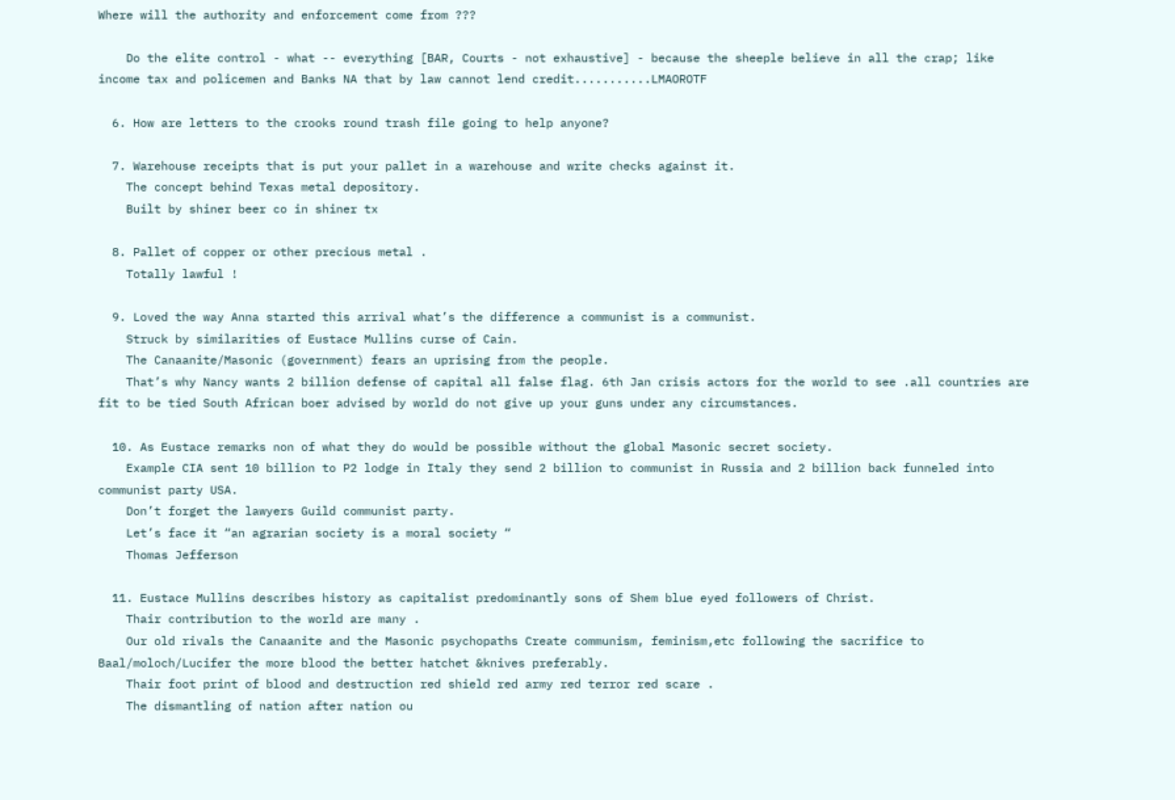Where will the authority and enforcement come from ???

    Do the elite control - what -- everything [BAR, Courts - not exhaustive] - because the sheeple believe in all the crap; like income tax and policemen and Banks NA that by law cannot lend credit...........LMAOROTF

  6. How are letters to the crooks round trash file going to help anyone?

  7. Warehouse receipts that is put your pallet in a warehouse and write checks against it.
    The concept behind Texas metal depository.
    Built by shiner beer co in shiner tx

  8. Pallet of copper or other precious metal .
    Totally lawful !

  9. Loved the way Anna started this arrival what’s the difference a communist is a communist.
    Struck by similarities of Eustace Mullins curse of Cain.
    The Canaanite/Masonic (government) fears an uprising from the people.
    That’s why Nancy wants 2 billion defense of capital all false flag. 6th Jan crisis actors for the world to see .all countries are fit to be tied South African boer advised by world do not give up your guns under any circumstances.

  10. As Eustace remarks non of what they do would be possible without the global Masonic secret society.
    Example CIA sent 10 billion to P2 lodge in Italy they send 2 billion to communist in Russia and 2 billion back funneled into communist party USA.
    Don’t forget the lawyers Guild communist party.
    Let’s face it “an agrarian society is a moral society “
    Thomas Jefferson

  11. Eustace Mullins describes history as capitalist predominantly sons of Shem blue eyed followers of Christ.
    Thair contribution to the world are many .
    Our old rivals the Canaanite and the Masonic psychopaths Create communism, feminism,etc following the sacrifice to Baal/moloch/Lucifer the more blood the better hatchet &knives preferably.
    Thair foot print of blood and destruction red shield red army red terror red scare .
    The dismantling of nation after nation ou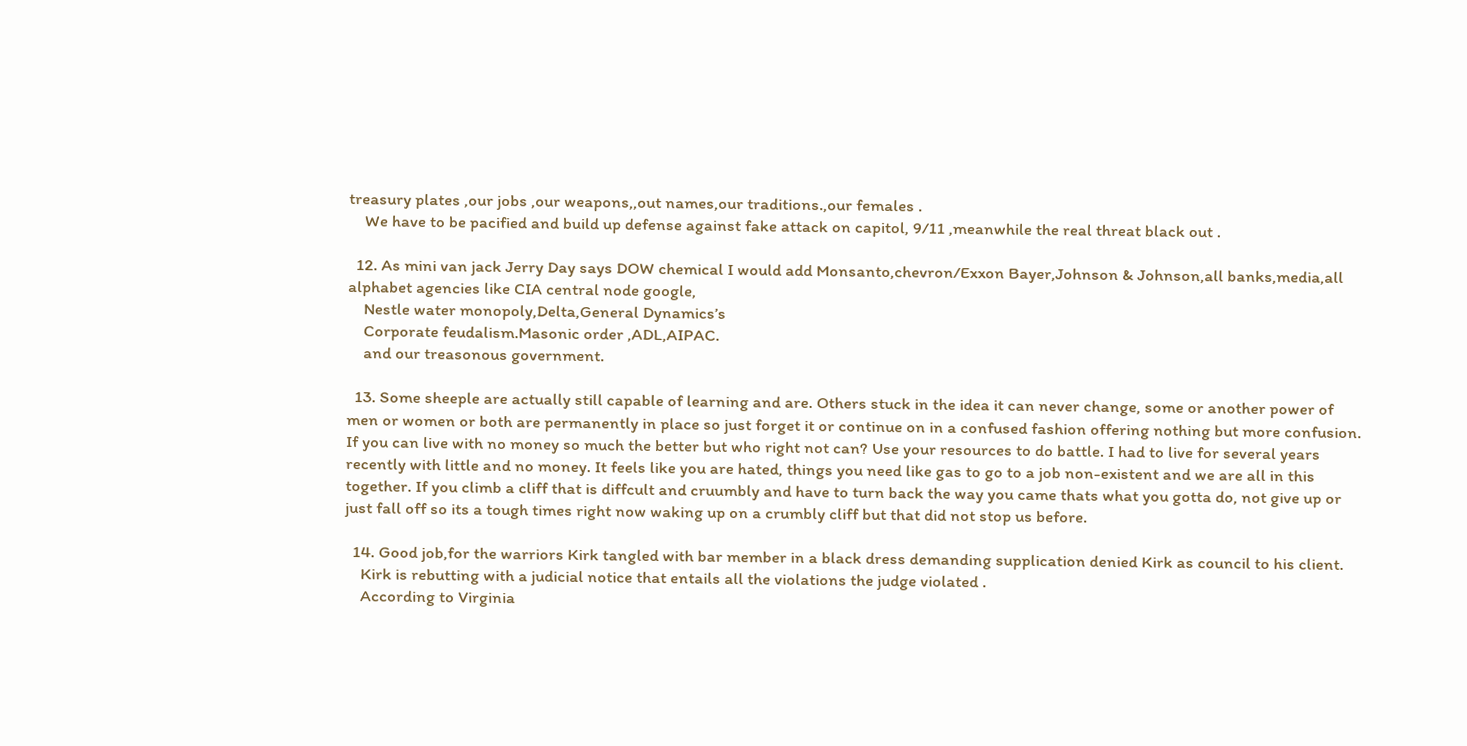treasury plates ,our jobs ,our weapons,,out names,our traditions.,our females .
    We have to be pacified and build up defense against fake attack on capitol, 9/11 ,meanwhile the real threat black out .

  12. As mini van jack Jerry Day says DOW chemical I would add Monsanto,chevron/Exxon Bayer,Johnson & Johnson,all banks,media,all alphabet agencies like CIA central node google,
    Nestle water monopoly,Delta,General Dynamics’s
    Corporate feudalism.Masonic order ,ADL,AIPAC.
    and our treasonous government.

  13. Some sheeple are actually still capable of learning and are. Others stuck in the idea it can never change, some or another power of men or women or both are permanently in place so just forget it or continue on in a confused fashion offering nothing but more confusion. If you can live with no money so much the better but who right not can? Use your resources to do battle. I had to live for several years recently with little and no money. It feels like you are hated, things you need like gas to go to a job non-existent and we are all in this together. If you climb a cliff that is diffcult and cruumbly and have to turn back the way you came thats what you gotta do, not give up or just fall off so its a tough times right now waking up on a crumbly cliff but that did not stop us before.

  14. Good job,for the warriors Kirk tangled with bar member in a black dress demanding supplication denied Kirk as council to his client.
    Kirk is rebutting with a judicial notice that entails all the violations the judge violated .
    According to Virginia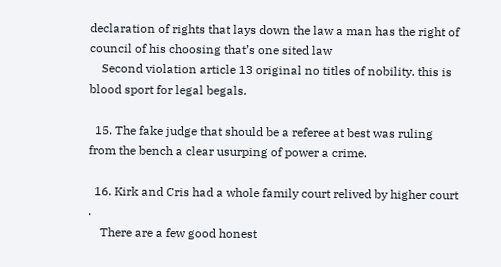declaration of rights that lays down the law a man has the right of council of his choosing that’s one sited law
    Second violation article 13 original no titles of nobility. this is blood sport for legal begals.

  15. The fake judge that should be a referee at best was ruling from the bench a clear usurping of power a crime.

  16. Kirk and Cris had a whole family court relived by higher court .
    There are a few good honest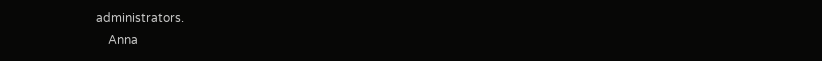administrators.
    Anna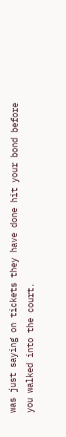was just saying on tickets they have done hit your bond before you walked into the court.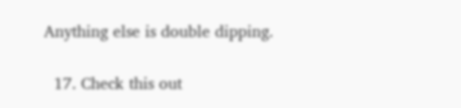Anything else is double dipping.

  17. Check this out